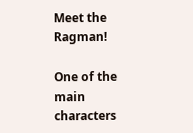Meet the Ragman!

One of the main characters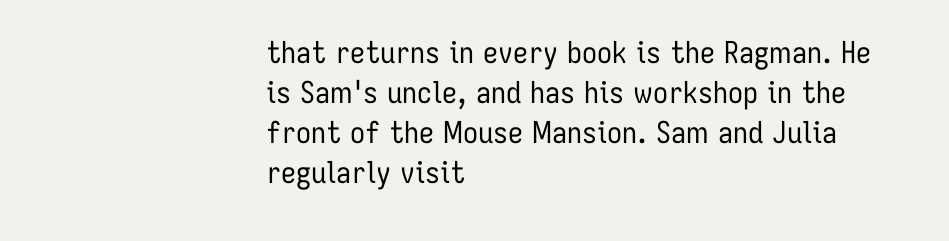that returns in every book is the Ragman. He is Sam's uncle, and has his workshop in the front of the Mouse Mansion. Sam and Julia regularly visit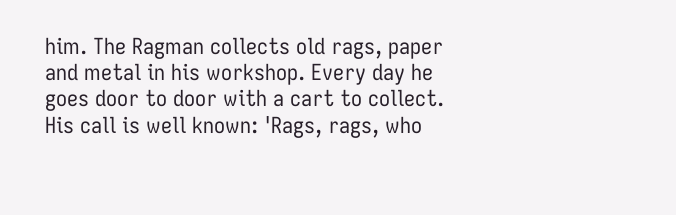him. The Ragman collects old rags, paper and metal in his workshop. Every day he goes door to door with a cart to collect. His call is well known: 'Rags, rags, who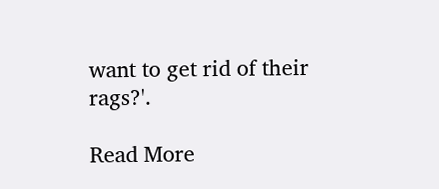want to get rid of their rags?'.

Read More